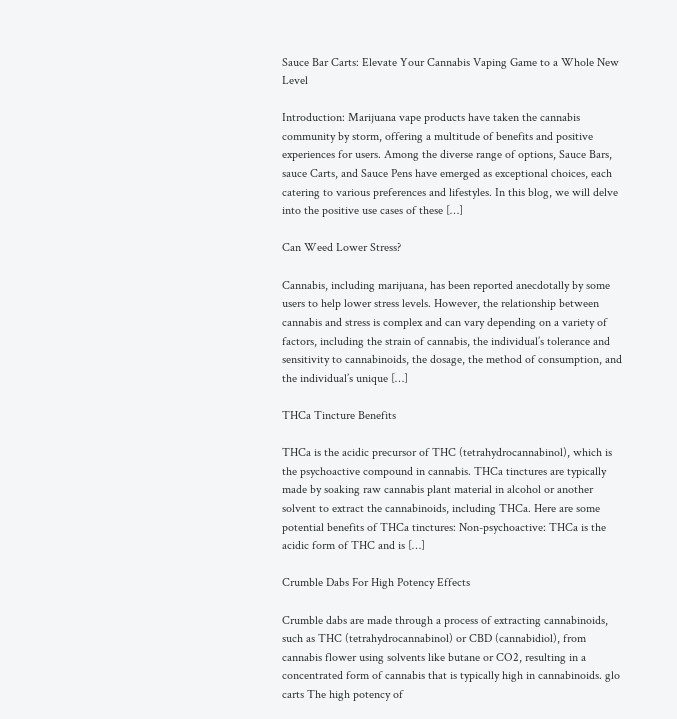Sauce Bar Carts: Elevate Your Cannabis Vaping Game to a Whole New Level

Introduction: Marijuana vape products have taken the cannabis community by storm, offering a multitude of benefits and positive experiences for users. Among the diverse range of options, Sauce Bars, sauce Carts, and Sauce Pens have emerged as exceptional choices, each catering to various preferences and lifestyles. In this blog, we will delve into the positive use cases of these […]

Can Weed Lower Stress?

Cannabis, including marijuana, has been reported anecdotally by some users to help lower stress levels. However, the relationship between cannabis and stress is complex and can vary depending on a variety of factors, including the strain of cannabis, the individual’s tolerance and sensitivity to cannabinoids, the dosage, the method of consumption, and the individual’s unique […]

THCa Tincture Benefits

THCa is the acidic precursor of THC (tetrahydrocannabinol), which is the psychoactive compound in cannabis. THCa tinctures are typically made by soaking raw cannabis plant material in alcohol or another solvent to extract the cannabinoids, including THCa. Here are some potential benefits of THCa tinctures: Non-psychoactive: THCa is the acidic form of THC and is […]

Crumble Dabs For High Potency Effects

Crumble dabs are made through a process of extracting cannabinoids, such as THC (tetrahydrocannabinol) or CBD (cannabidiol), from cannabis flower using solvents like butane or CO2, resulting in a concentrated form of cannabis that is typically high in cannabinoids. glo carts The high potency of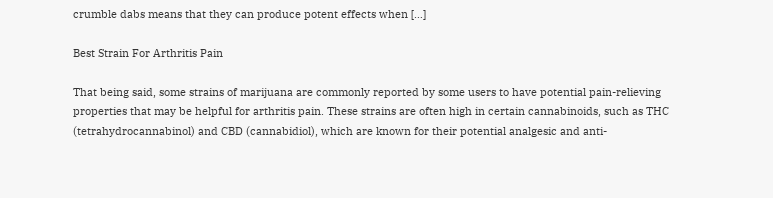crumble dabs means that they can produce potent effects when […]

Best Strain For Arthritis Pain

That being said, some strains of marijuana are commonly reported by some users to have potential pain-relieving properties that may be helpful for arthritis pain. These strains are often high in certain cannabinoids, such as THC (tetrahydrocannabinol) and CBD (cannabidiol), which are known for their potential analgesic and anti-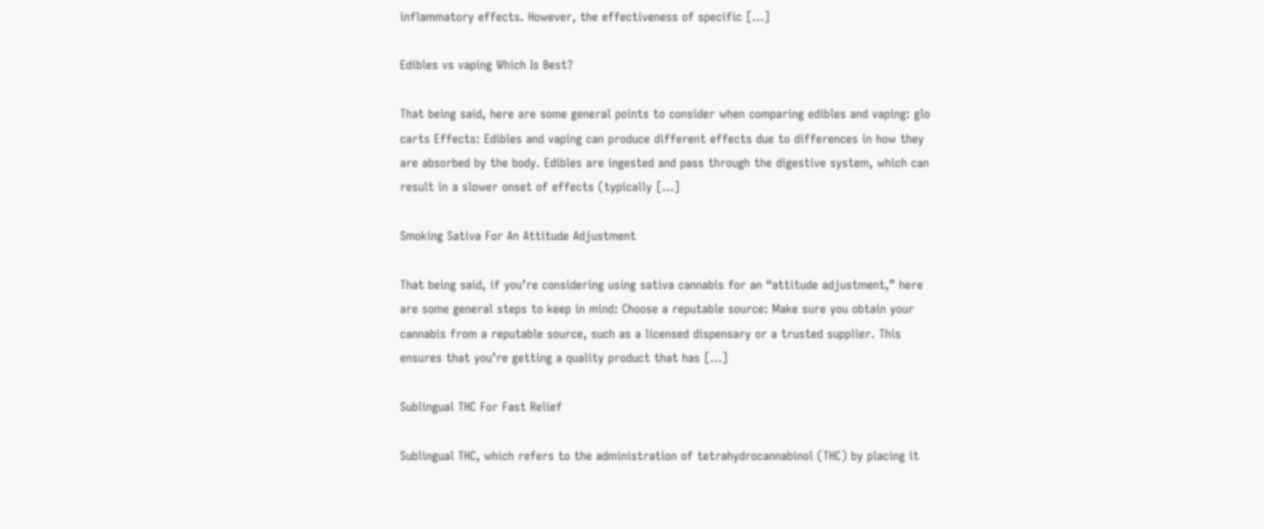inflammatory effects. However, the effectiveness of specific […]

Edibles vs vaping Which Is Best?

That being said, here are some general points to consider when comparing edibles and vaping: glo carts Effects: Edibles and vaping can produce different effects due to differences in how they are absorbed by the body. Edibles are ingested and pass through the digestive system, which can result in a slower onset of effects (typically […]

Smoking Sativa For An Attitude Adjustment

That being said, if you’re considering using sativa cannabis for an “attitude adjustment,” here are some general steps to keep in mind: Choose a reputable source: Make sure you obtain your cannabis from a reputable source, such as a licensed dispensary or a trusted supplier. This ensures that you’re getting a quality product that has […]

Sublingual THC For Fast Relief

Sublingual THC, which refers to the administration of tetrahydrocannabinol (THC) by placing it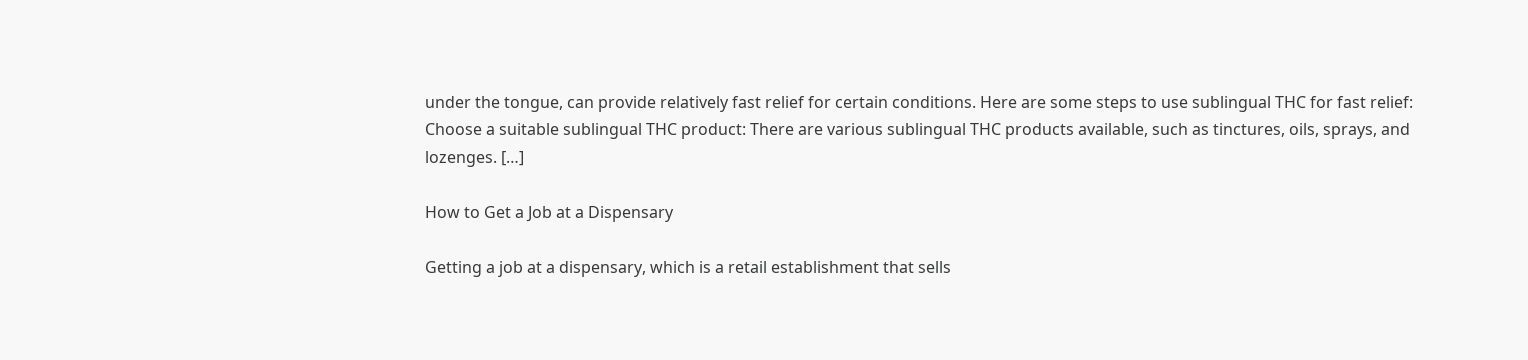under the tongue, can provide relatively fast relief for certain conditions. Here are some steps to use sublingual THC for fast relief: Choose a suitable sublingual THC product: There are various sublingual THC products available, such as tinctures, oils, sprays, and lozenges. […]

How to Get a Job at a Dispensary

Getting a job at a dispensary, which is a retail establishment that sells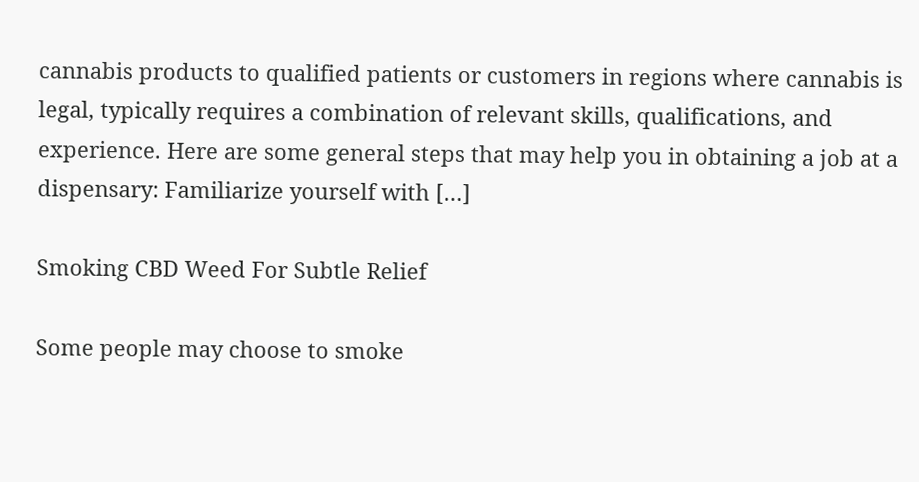cannabis products to qualified patients or customers in regions where cannabis is legal, typically requires a combination of relevant skills, qualifications, and experience. Here are some general steps that may help you in obtaining a job at a dispensary: Familiarize yourself with […]

Smoking CBD Weed For Subtle Relief

Some people may choose to smoke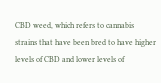CBD weed, which refers to cannabis strains that have been bred to have higher levels of CBD and lower levels of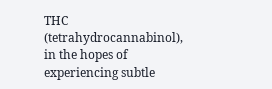THC (tetrahydrocannabinol), in the hopes of experiencing subtle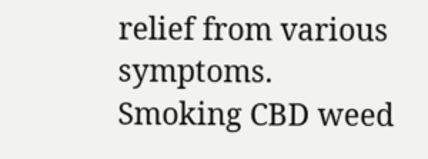relief from various symptoms. Smoking CBD weed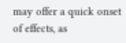may offer a quick onset of effects, as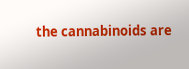the cannabinoids are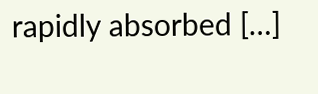rapidly absorbed […]